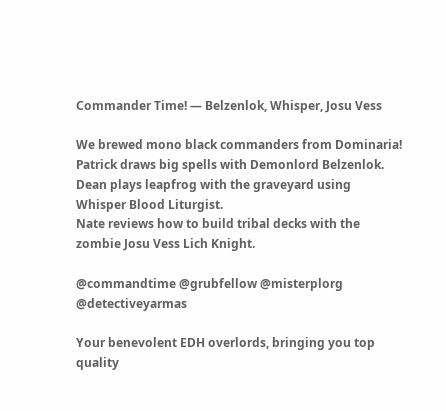Commander Time! — Belzenlok, Whisper, Josu Vess

We brewed mono black commanders from Dominaria!
Patrick draws big spells with Demonlord Belzenlok.
Dean plays leapfrog with the graveyard using Whisper Blood Liturgist.
Nate reviews how to build tribal decks with the zombie Josu Vess Lich Knight.

@commandtime @grubfellow @misterplorg @detectiveyarmas

Your benevolent EDH overlords, bringing you top quality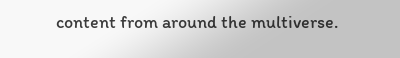content from around the multiverse.